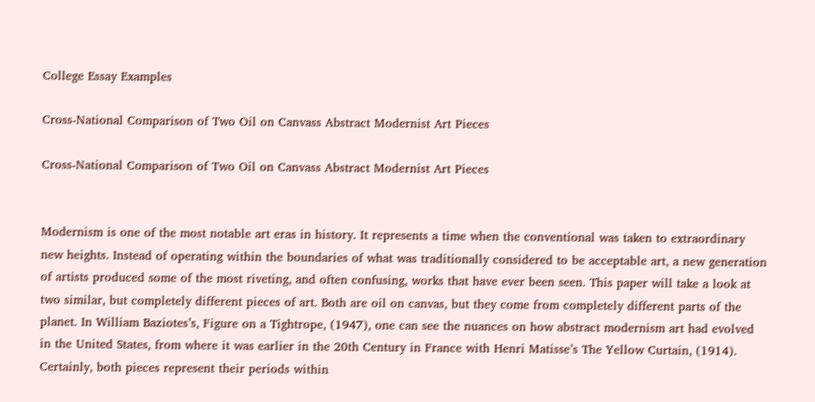College Essay Examples

Cross-National Comparison of Two Oil on Canvass Abstract Modernist Art Pieces

Cross-National Comparison of Two Oil on Canvass Abstract Modernist Art Pieces


Modernism is one of the most notable art eras in history. It represents a time when the conventional was taken to extraordinary new heights. Instead of operating within the boundaries of what was traditionally considered to be acceptable art, a new generation of artists produced some of the most riveting, and often confusing, works that have ever been seen. This paper will take a look at two similar, but completely different pieces of art. Both are oil on canvas, but they come from completely different parts of the planet. In William Baziotes’s, Figure on a Tightrope, (1947), one can see the nuances on how abstract modernism art had evolved in the United States, from where it was earlier in the 20th Century in France with Henri Matisse’s The Yellow Curtain, (1914). Certainly, both pieces represent their periods within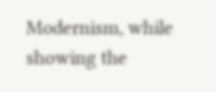Modernism, while showing the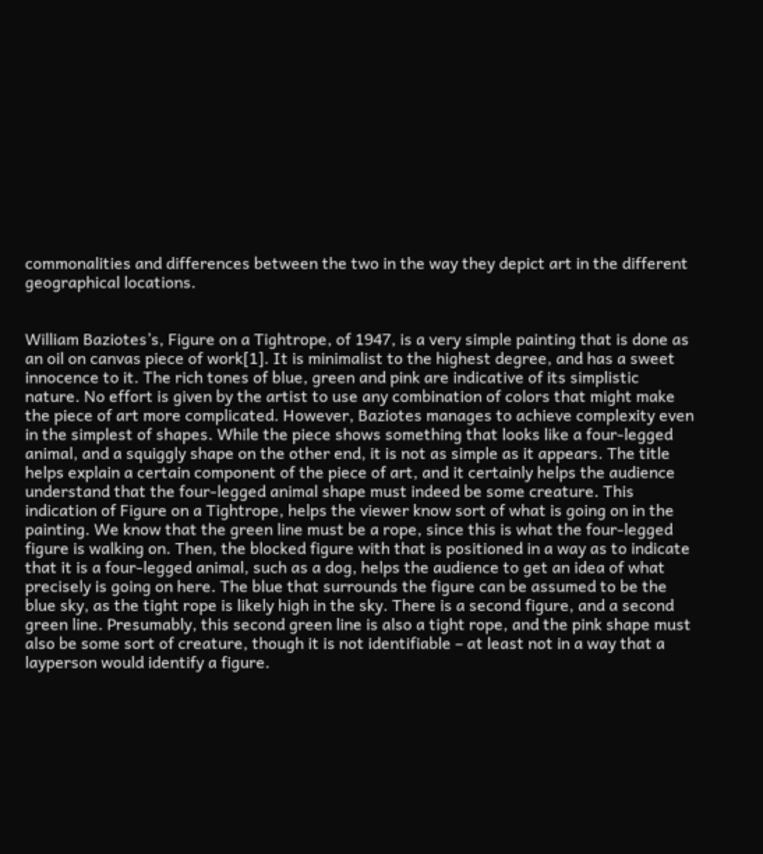commonalities and differences between the two in the way they depict art in the different geographical locations.


William Baziotes’s, Figure on a Tightrope, of 1947, is a very simple painting that is done as an oil on canvas piece of work[1]. It is minimalist to the highest degree, and has a sweet innocence to it. The rich tones of blue, green and pink are indicative of its simplistic nature. No effort is given by the artist to use any combination of colors that might make the piece of art more complicated. However, Baziotes manages to achieve complexity even in the simplest of shapes. While the piece shows something that looks like a four-legged animal, and a squiggly shape on the other end, it is not as simple as it appears. The title helps explain a certain component of the piece of art, and it certainly helps the audience understand that the four-legged animal shape must indeed be some creature. This indication of Figure on a Tightrope, helps the viewer know sort of what is going on in the painting. We know that the green line must be a rope, since this is what the four-legged figure is walking on. Then, the blocked figure with that is positioned in a way as to indicate that it is a four-legged animal, such as a dog, helps the audience to get an idea of what precisely is going on here. The blue that surrounds the figure can be assumed to be the blue sky, as the tight rope is likely high in the sky. There is a second figure, and a second green line. Presumably, this second green line is also a tight rope, and the pink shape must also be some sort of creature, though it is not identifiable – at least not in a way that a layperson would identify a figure.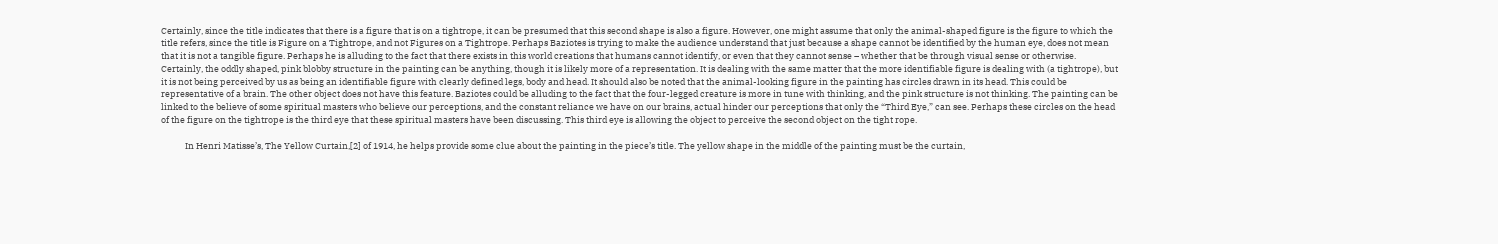Certainly, since the title indicates that there is a figure that is on a tightrope, it can be presumed that this second shape is also a figure. However, one might assume that only the animal-shaped figure is the figure to which the title refers, since the title is Figure on a Tightrope, and not Figures on a Tightrope. Perhaps Baziotes is trying to make the audience understand that just because a shape cannot be identified by the human eye, does not mean that it is not a tangible figure. Perhaps he is alluding to the fact that there exists in this world creations that humans cannot identify, or even that they cannot sense – whether that be through visual sense or otherwise. Certainly, the oddly shaped, pink blobby structure in the painting can be anything, though it is likely more of a representation. It is dealing with the same matter that the more identifiable figure is dealing with (a tightrope), but it is not being perceived by us as being an identifiable figure with clearly defined legs, body and head. It should also be noted that the animal-looking figure in the painting has circles drawn in its head. This could be representative of a brain. The other object does not have this feature. Baziotes could be alluding to the fact that the four-legged creature is more in tune with thinking, and the pink structure is not thinking. The painting can be linked to the believe of some spiritual masters who believe our perceptions, and the constant reliance we have on our brains, actual hinder our perceptions that only the “Third Eye,” can see. Perhaps these circles on the head of the figure on the tightrope is the third eye that these spiritual masters have been discussing. This third eye is allowing the object to perceive the second object on the tight rope.

            In Henri Matisse’s, The Yellow Curtain,[2] of 1914, he helps provide some clue about the painting in the piece’s title. The yellow shape in the middle of the painting must be the curtain,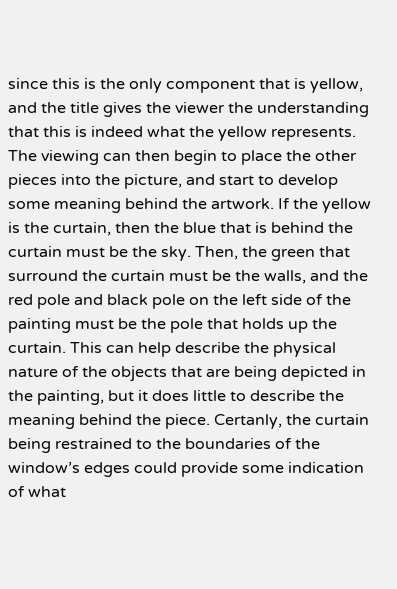since this is the only component that is yellow, and the title gives the viewer the understanding that this is indeed what the yellow represents. The viewing can then begin to place the other pieces into the picture, and start to develop some meaning behind the artwork. If the yellow is the curtain, then the blue that is behind the curtain must be the sky. Then, the green that surround the curtain must be the walls, and the red pole and black pole on the left side of the painting must be the pole that holds up the curtain. This can help describe the physical nature of the objects that are being depicted in the painting, but it does little to describe the meaning behind the piece. Certanly, the curtain being restrained to the boundaries of the window’s edges could provide some indication of what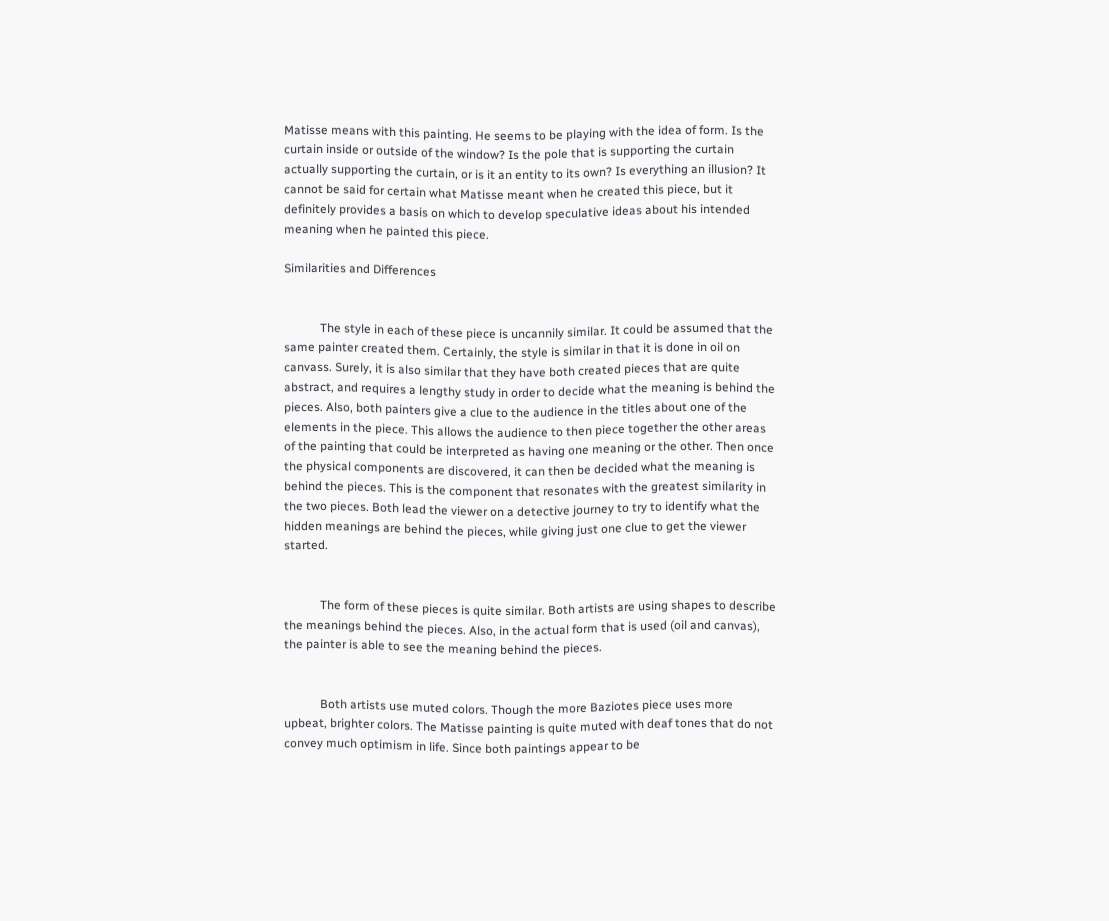Matisse means with this painting. He seems to be playing with the idea of form. Is the curtain inside or outside of the window? Is the pole that is supporting the curtain actually supporting the curtain, or is it an entity to its own? Is everything an illusion? It cannot be said for certain what Matisse meant when he created this piece, but it definitely provides a basis on which to develop speculative ideas about his intended meaning when he painted this piece.

Similarities and Differences


            The style in each of these piece is uncannily similar. It could be assumed that the same painter created them. Certainly, the style is similar in that it is done in oil on canvass. Surely, it is also similar that they have both created pieces that are quite abstract, and requires a lengthy study in order to decide what the meaning is behind the pieces. Also, both painters give a clue to the audience in the titles about one of the elements in the piece. This allows the audience to then piece together the other areas of the painting that could be interpreted as having one meaning or the other. Then once the physical components are discovered, it can then be decided what the meaning is behind the pieces. This is the component that resonates with the greatest similarity in the two pieces. Both lead the viewer on a detective journey to try to identify what the hidden meanings are behind the pieces, while giving just one clue to get the viewer started.


            The form of these pieces is quite similar. Both artists are using shapes to describe the meanings behind the pieces. Also, in the actual form that is used (oil and canvas), the painter is able to see the meaning behind the pieces.


            Both artists use muted colors. Though the more Baziotes piece uses more upbeat, brighter colors. The Matisse painting is quite muted with deaf tones that do not convey much optimism in life. Since both paintings appear to be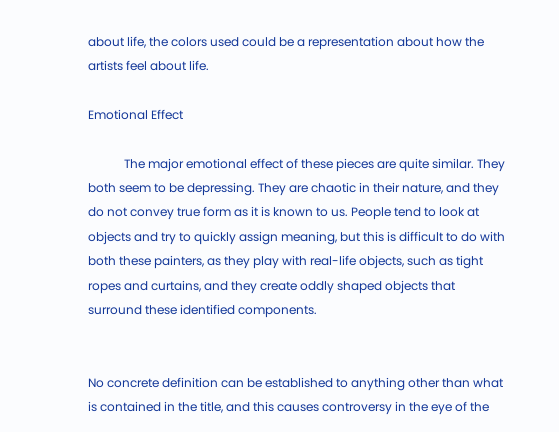about life, the colors used could be a representation about how the artists feel about life.

Emotional Effect

            The major emotional effect of these pieces are quite similar. They both seem to be depressing. They are chaotic in their nature, and they do not convey true form as it is known to us. People tend to look at objects and try to quickly assign meaning, but this is difficult to do with both these painters, as they play with real-life objects, such as tight ropes and curtains, and they create oddly shaped objects that surround these identified components.


No concrete definition can be established to anything other than what is contained in the title, and this causes controversy in the eye of the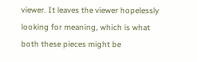viewer. It leaves the viewer hopelessly looking for meaning, which is what both these pieces might be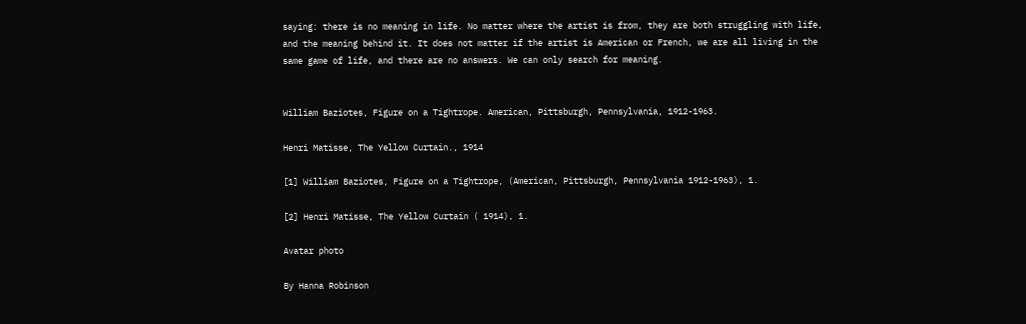saying: there is no meaning in life. No matter where the artist is from, they are both struggling with life, and the meaning behind it. It does not matter if the artist is American or French, we are all living in the same game of life, and there are no answers. We can only search for meaning.


William Baziotes, Figure on a Tightrope. American, Pittsburgh, Pennsylvania, 1912-1963.

Henri Matisse, The Yellow Curtain., 1914

[1] William Baziotes, Figure on a Tightrope, (American, Pittsburgh, Pennsylvania 1912-1963), 1.

[2] Henri Matisse, The Yellow Curtain ( 1914), 1.

Avatar photo

By Hanna Robinson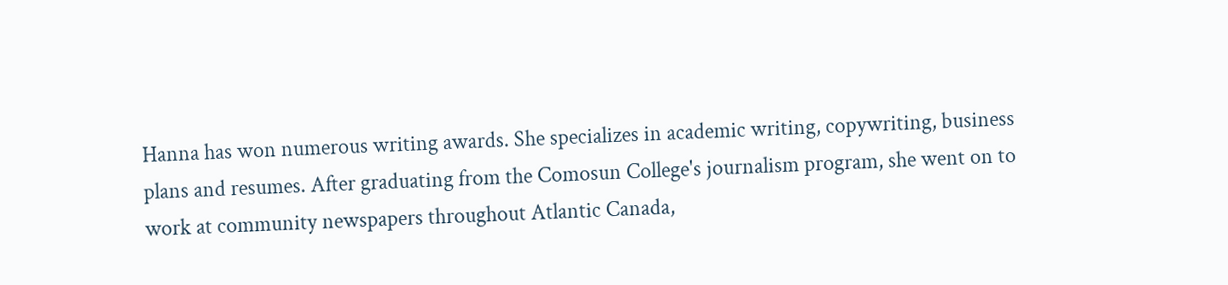Hanna has won numerous writing awards. She specializes in academic writing, copywriting, business plans and resumes. After graduating from the Comosun College's journalism program, she went on to work at community newspapers throughout Atlantic Canada,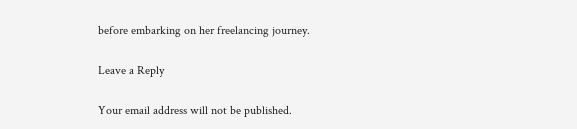before embarking on her freelancing journey.

Leave a Reply

Your email address will not be published.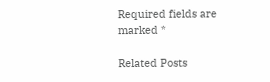Required fields are marked *

Related Posts